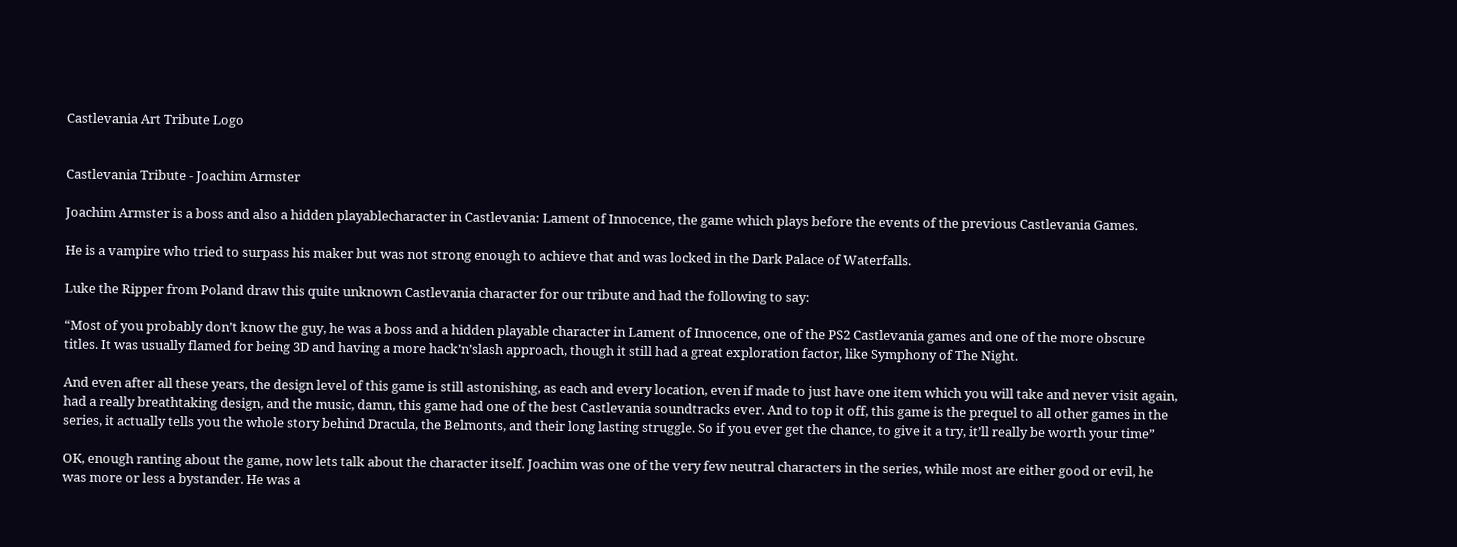Castlevania Art Tribute Logo


Castlevania Tribute - Joachim Armster

Joachim Armster is a boss and also a hidden playablecharacter in Castlevania: Lament of Innocence, the game which plays before the events of the previous Castlevania Games.

He is a vampire who tried to surpass his maker but was not strong enough to achieve that and was locked in the Dark Palace of Waterfalls.

Luke the Ripper from Poland draw this quite unknown Castlevania character for our tribute and had the following to say:

“Most of you probably don’t know the guy, he was a boss and a hidden playable character in Lament of Innocence, one of the PS2 Castlevania games and one of the more obscure titles. It was usually flamed for being 3D and having a more hack’n’slash approach, though it still had a great exploration factor, like Symphony of The Night.

And even after all these years, the design level of this game is still astonishing, as each and every location, even if made to just have one item which you will take and never visit again, had a really breathtaking design, and the music, damn, this game had one of the best Castlevania soundtracks ever. And to top it off, this game is the prequel to all other games in the series, it actually tells you the whole story behind Dracula, the Belmonts, and their long lasting struggle. So if you ever get the chance, to give it a try, it’ll really be worth your time”

OK, enough ranting about the game, now lets talk about the character itself. Joachim was one of the very few neutral characters in the series, while most are either good or evil, he was more or less a bystander. He was a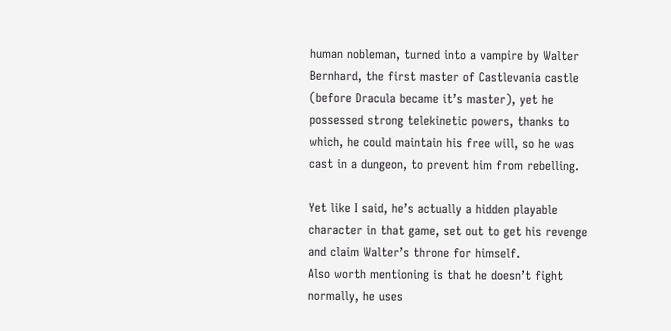human nobleman, turned into a vampire by Walter Bernhard, the first master of Castlevania castle (before Dracula became it’s master), yet he possessed strong telekinetic powers, thanks to which, he could maintain his free will, so he was cast in a dungeon, to prevent him from rebelling.

Yet like I said, he’s actually a hidden playable character in that game, set out to get his revenge and claim Walter’s throne for himself.
Also worth mentioning is that he doesn’t fight normally, he uses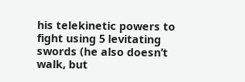his telekinetic powers to fight using 5 levitating swords (he also doesn’t walk, but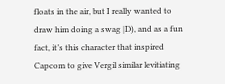floats in the air, but I really wanted to draw him doing a swag |D), and as a fun fact, it’s this character that inspired Capcom to give Vergil similar levitiating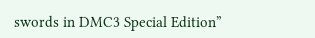swords in DMC3 Special Edition”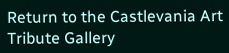Return to the Castlevania Art Tribute Gallery